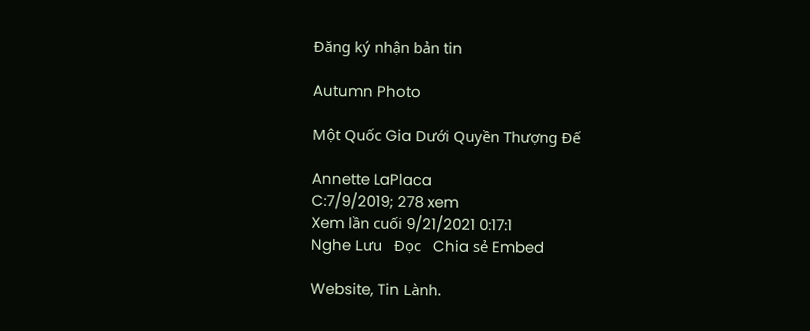Đăng ký nhận bản tin

Autumn Photo

Một Quốc Gia Dưới Quyền Thượng Đế

Annette LaPlaca
C:7/9/2019; 278 xem
Xem lần cuối 9/21/2021 0:17:1
Nghe Lưu   Đọc   Chia sẻ Embed

Website, Tin Lành.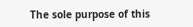The sole purpose of this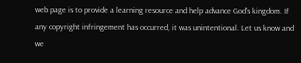web page is to provide a learning resource and help advance God's kingdom. If any copyright infringement has occurred, it was unintentional. Let us know and we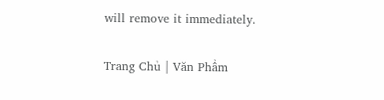will remove it immediately.

Trang Chủ | Văn Phẩm